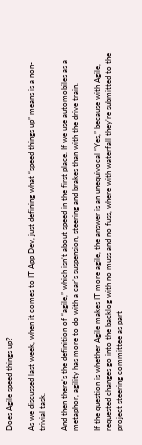Does Agile speed things up?

As we discussed last week, when it comes to IT App Dev, just defining what “speed things up” means is a non-trivial task.

And then there’s the definition of “agile,” which isn’t about speed in the first place. If we use automobiles as a metaphor, agility has more to do with a car’s suspension, steering and brakes than with the drive train.

If the question is whether Agile makes IT more agile, the answer is an unequivocal “Yes,” because with Agile, requested changes go into the backlog with no muss and no fuss, where with waterfall they’re submitted to the project steering committee as part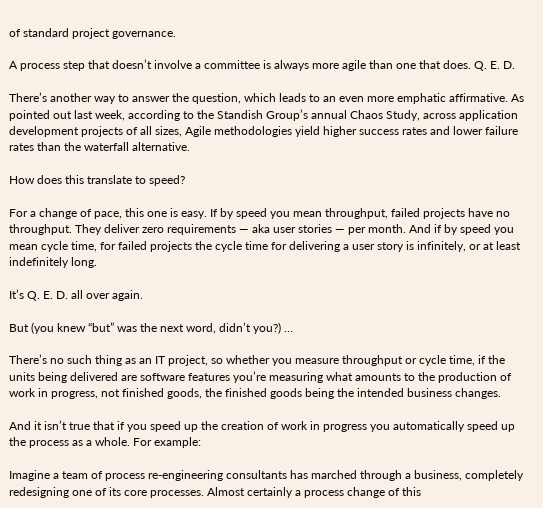of standard project governance.

A process step that doesn’t involve a committee is always more agile than one that does. Q. E. D.

There’s another way to answer the question, which leads to an even more emphatic affirmative. As pointed out last week, according to the Standish Group’s annual Chaos Study, across application development projects of all sizes, Agile methodologies yield higher success rates and lower failure rates than the waterfall alternative.

How does this translate to speed?

For a change of pace, this one is easy. If by speed you mean throughput, failed projects have no throughput. They deliver zero requirements — aka user stories — per month. And if by speed you mean cycle time, for failed projects the cycle time for delivering a user story is infinitely, or at least indefinitely long.

It’s Q. E. D. all over again.

But (you knew “but” was the next word, didn’t you?) …

There’s no such thing as an IT project, so whether you measure throughput or cycle time, if the units being delivered are software features you’re measuring what amounts to the production of work in progress, not finished goods, the finished goods being the intended business changes.

And it isn’t true that if you speed up the creation of work in progress you automatically speed up the process as a whole. For example:

Imagine a team of process re-engineering consultants has marched through a business, completely redesigning one of its core processes. Almost certainly a process change of this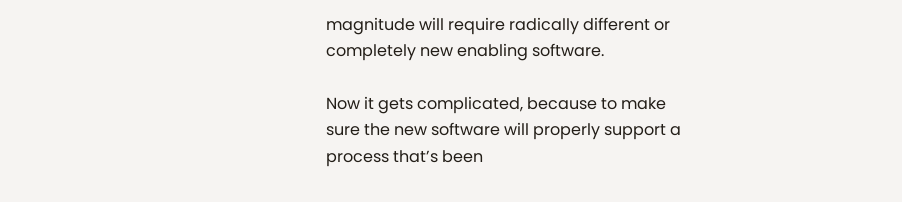magnitude will require radically different or completely new enabling software.

Now it gets complicated, because to make sure the new software will properly support a process that’s been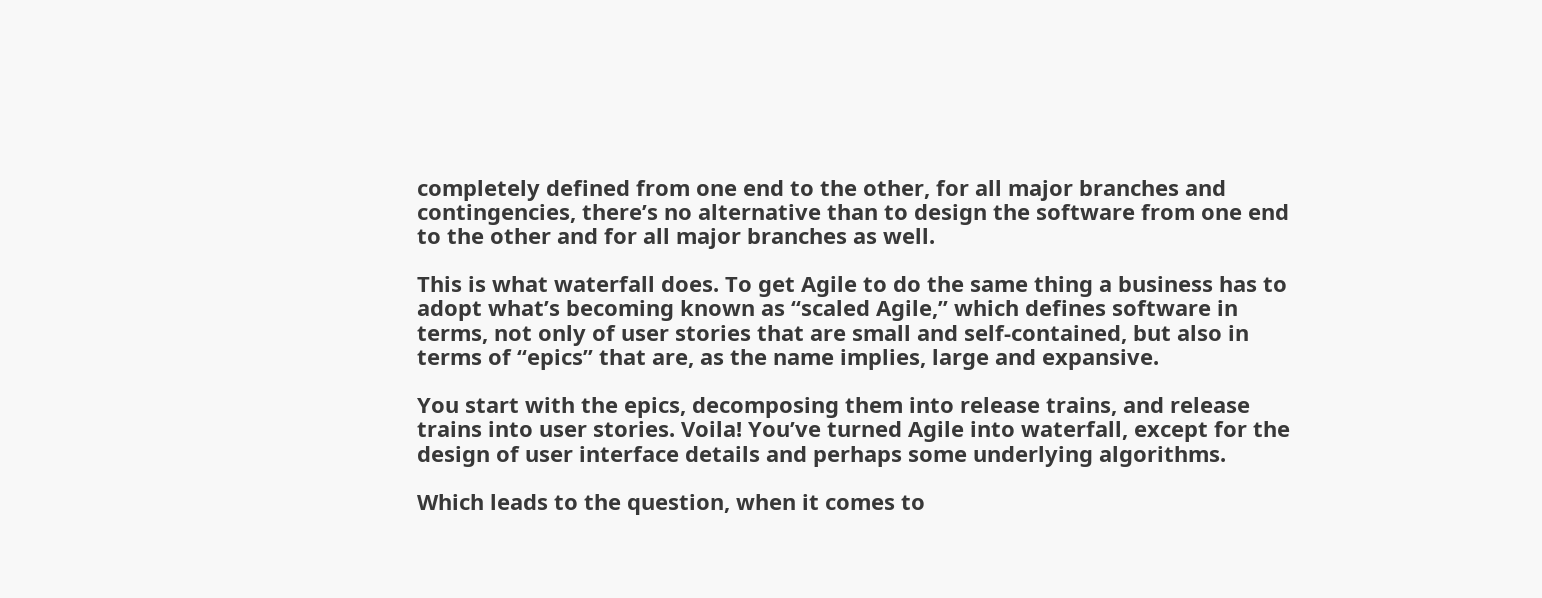completely defined from one end to the other, for all major branches and contingencies, there’s no alternative than to design the software from one end to the other and for all major branches as well.

This is what waterfall does. To get Agile to do the same thing a business has to adopt what’s becoming known as “scaled Agile,” which defines software in terms, not only of user stories that are small and self-contained, but also in terms of “epics” that are, as the name implies, large and expansive.

You start with the epics, decomposing them into release trains, and release trains into user stories. Voila! You’ve turned Agile into waterfall, except for the design of user interface details and perhaps some underlying algorithms.

Which leads to the question, when it comes to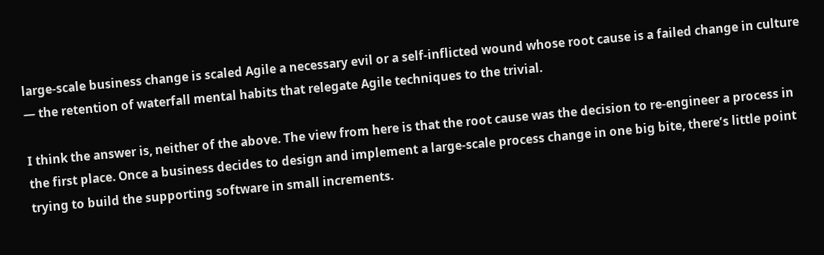large-scale business change is scaled Agile a necessary evil or a self-inflicted wound whose root cause is a failed change in culture — the retention of waterfall mental habits that relegate Agile techniques to the trivial.

I think the answer is, neither of the above. The view from here is that the root cause was the decision to re-engineer a process in the first place. Once a business decides to design and implement a large-scale process change in one big bite, there’s little point trying to build the supporting software in small increments.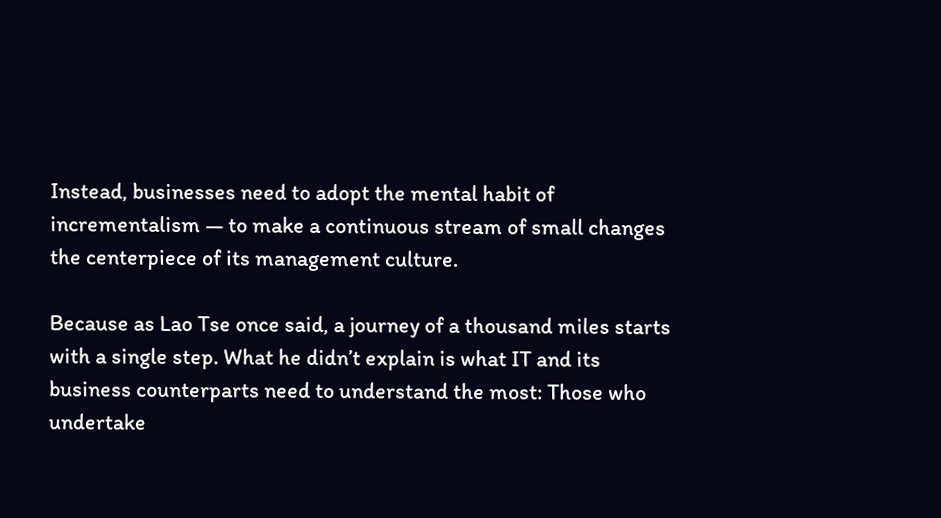Instead, businesses need to adopt the mental habit of incrementalism — to make a continuous stream of small changes the centerpiece of its management culture.

Because as Lao Tse once said, a journey of a thousand miles starts with a single step. What he didn’t explain is what IT and its business counterparts need to understand the most: Those who undertake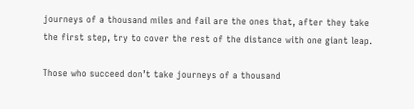journeys of a thousand miles and fail are the ones that, after they take the first step, try to cover the rest of the distance with one giant leap.

Those who succeed don’t take journeys of a thousand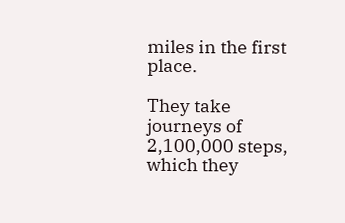miles in the first place.

They take journeys of 2,100,000 steps, which they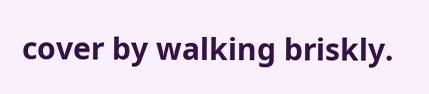cover by walking briskly.